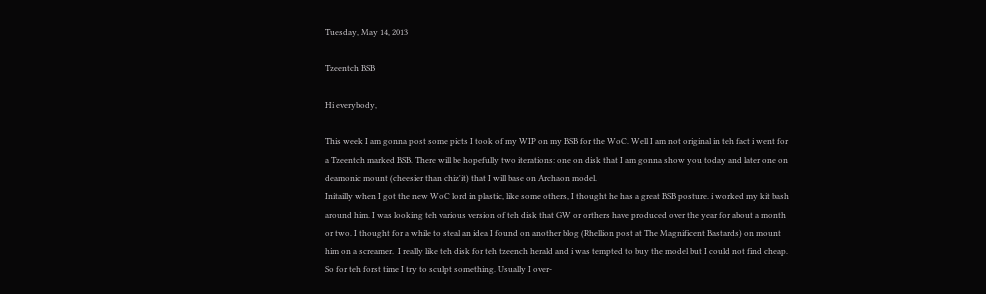Tuesday, May 14, 2013

Tzeentch BSB

Hi everybody,

This week I am gonna post some picts I took of my WIP on my BSB for the WoC. Well I am not original in teh fact i went for a Tzeentch marked BSB. There will be hopefully two iterations: one on disk that I am gonna show you today and later one on deamonic mount (cheesier than chiz'it) that I will base on Archaon model.
Initailly when I got the new WoC lord in plastic, like some others, I thought he has a great BSB posture. i worked my kit bash around him. I was looking teh various version of teh disk that GW or orthers have produced over the year for about a month or two. I thought for a while to steal an idea I found on another blog (Rhellion post at The Magnificent Bastards) on mount him on a screamer.  I really like teh disk for teh tzeench herald and i was tempted to buy the model but I could not find cheap. So for teh forst time I try to sculpt something. Usually I over-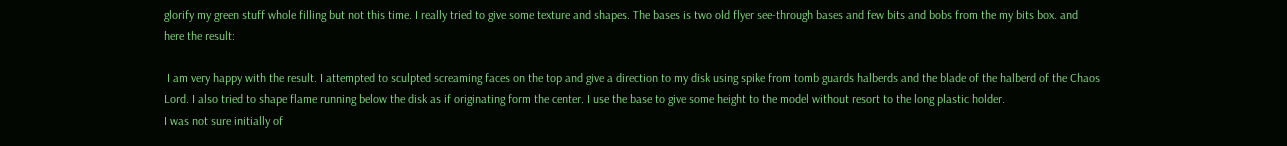glorify my green stuff whole filling but not this time. I really tried to give some texture and shapes. The bases is two old flyer see-through bases and few bits and bobs from the my bits box. and here the result:

 I am very happy with the result. I attempted to sculpted screaming faces on the top and give a direction to my disk using spike from tomb guards halberds and the blade of the halberd of the Chaos Lord. I also tried to shape flame running below the disk as if originating form the center. I use the base to give some height to the model without resort to the long plastic holder.
I was not sure initially of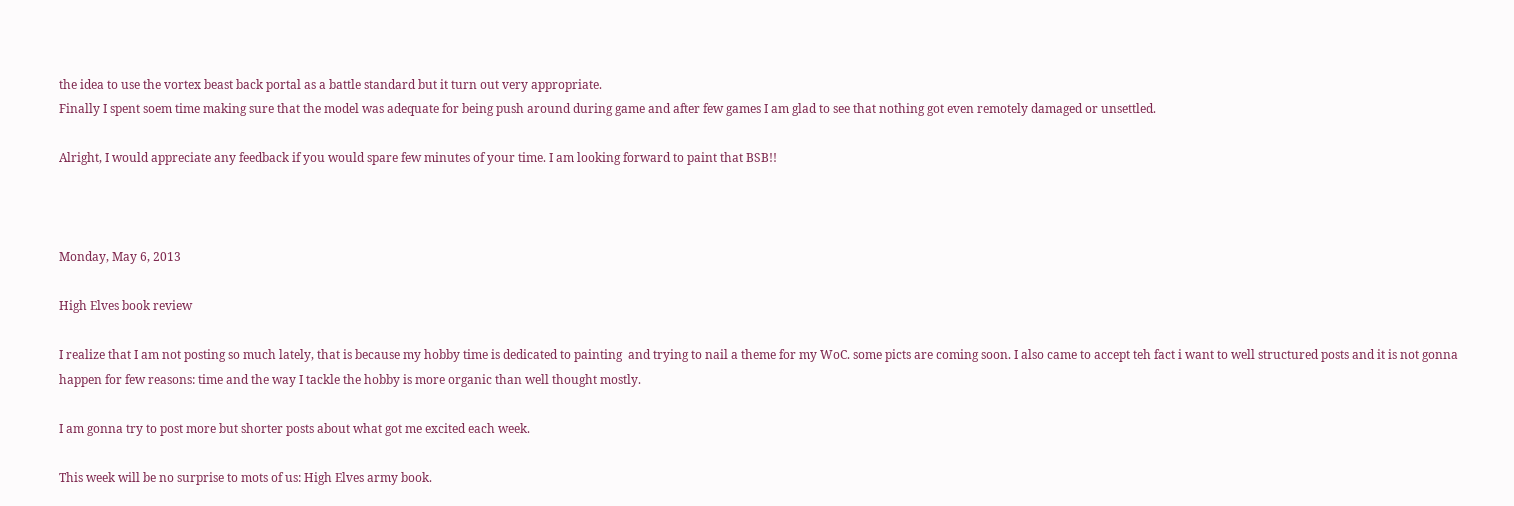the idea to use the vortex beast back portal as a battle standard but it turn out very appropriate.
Finally I spent soem time making sure that the model was adequate for being push around during game and after few games I am glad to see that nothing got even remotely damaged or unsettled.

Alright, I would appreciate any feedback if you would spare few minutes of your time. I am looking forward to paint that BSB!!



Monday, May 6, 2013

High Elves book review

I realize that I am not posting so much lately, that is because my hobby time is dedicated to painting  and trying to nail a theme for my WoC. some picts are coming soon. I also came to accept teh fact i want to well structured posts and it is not gonna happen for few reasons: time and the way I tackle the hobby is more organic than well thought mostly.

I am gonna try to post more but shorter posts about what got me excited each week.

This week will be no surprise to mots of us: High Elves army book.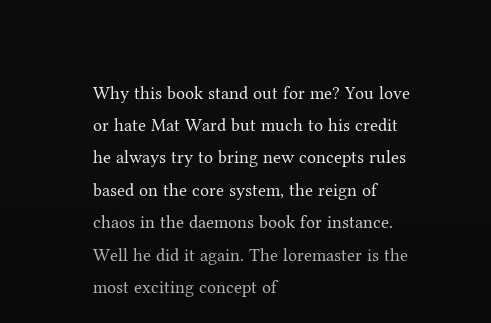Why this book stand out for me? You love or hate Mat Ward but much to his credit he always try to bring new concepts rules based on the core system, the reign of chaos in the daemons book for instance. Well he did it again. The loremaster is the most exciting concept of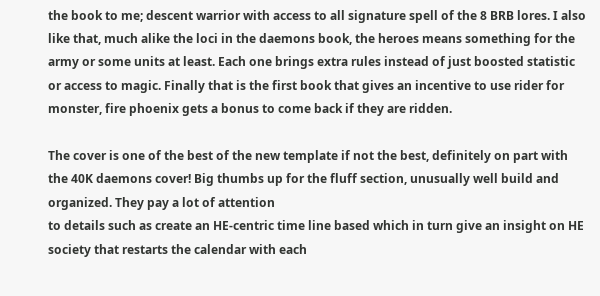the book to me; descent warrior with access to all signature spell of the 8 BRB lores. I also like that, much alike the loci in the daemons book, the heroes means something for the army or some units at least. Each one brings extra rules instead of just boosted statistic or access to magic. Finally that is the first book that gives an incentive to use rider for monster, fire phoenix gets a bonus to come back if they are ridden.

The cover is one of the best of the new template if not the best, definitely on part with the 40K daemons cover! Big thumbs up for the fluff section, unusually well build and organized. They pay a lot of attention
to details such as create an HE-centric time line based which in turn give an insight on HE society that restarts the calendar with each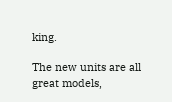king.

The new units are all great models,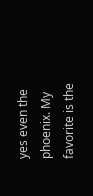yes even the phoenix. My favorite is the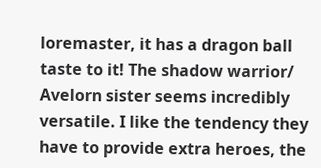loremaster, it has a dragon ball taste to it! The shadow warrior/ Avelorn sister seems incredibly versatile. I like the tendency they have to provide extra heroes, the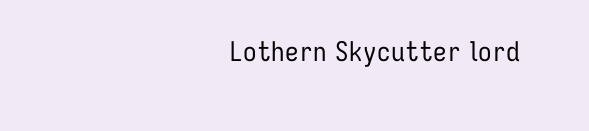Lothern Skycutter lord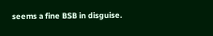seems a fine BSB in disguise.